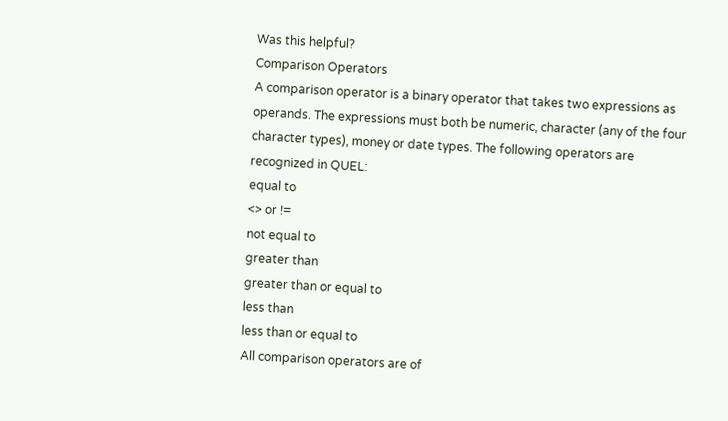Was this helpful?
Comparison Operators
A comparison operator is a binary operator that takes two expressions as operands. The expressions must both be numeric, character (any of the four character types), money or date types. The following operators are recognized in QUEL:
equal to
<> or !=
not equal to
greater than
greater than or equal to
less than
less than or equal to
All comparison operators are of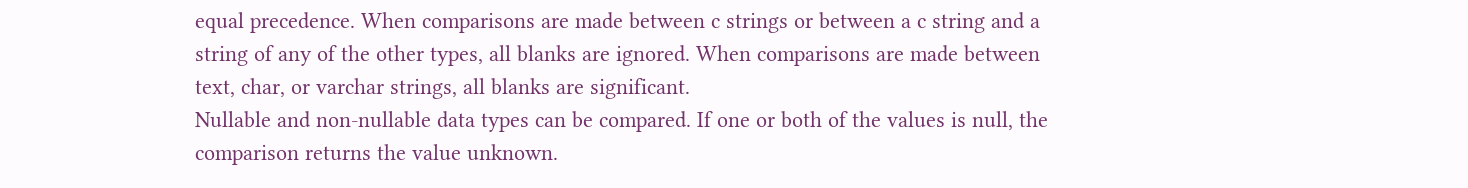equal precedence. When comparisons are made between c strings or between a c string and a string of any of the other types, all blanks are ignored. When comparisons are made between text, char, or varchar strings, all blanks are significant.
Nullable and non-nullable data types can be compared. If one or both of the values is null, the comparison returns the value unknown.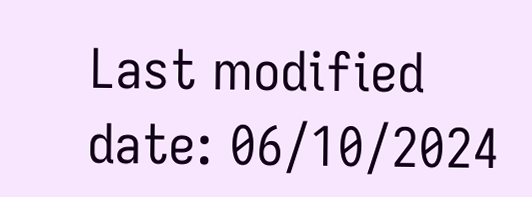Last modified date: 06/10/2024